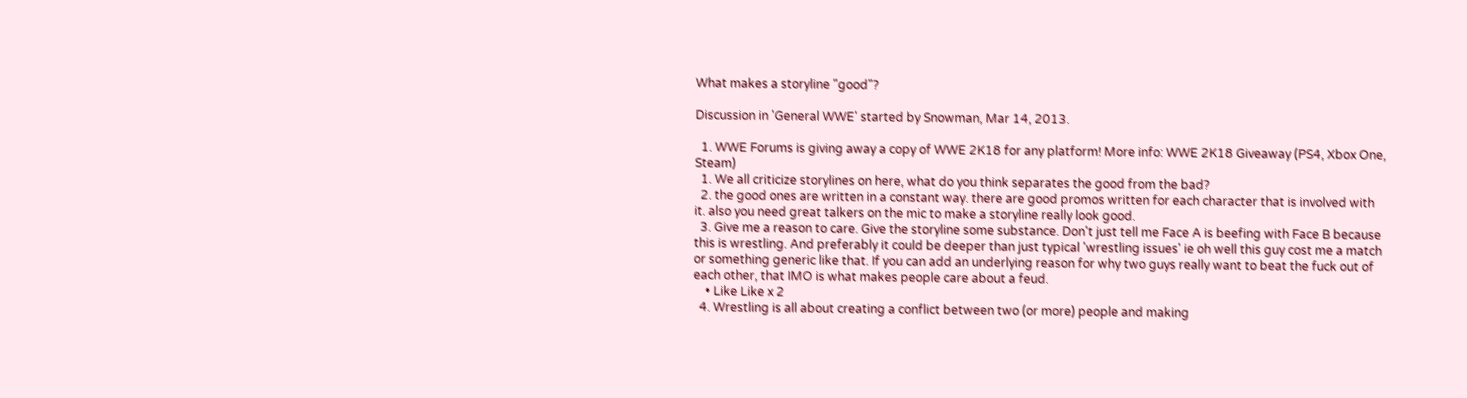What makes a storyline "good"?

Discussion in 'General WWE' started by Snowman, Mar 14, 2013.

  1. WWE Forums is giving away a copy of WWE 2K18 for any platform! More info: WWE 2K18 Giveaway (PS4, Xbox One, Steam)
  1. We all criticize storylines on here, what do you think separates the good from the bad?
  2. the good ones are written in a constant way. there are good promos written for each character that is involved with it. also you need great talkers on the mic to make a storyline really look good.
  3. Give me a reason to care. Give the storyline some substance. Don't just tell me Face A is beefing with Face B because this is wrestling. And preferably it could be deeper than just typical 'wrestling issues' ie oh well this guy cost me a match or something generic like that. If you can add an underlying reason for why two guys really want to beat the fuck out of each other, that IMO is what makes people care about a feud.
    • Like Like x 2
  4. Wrestling is all about creating a conflict between two (or more) people and making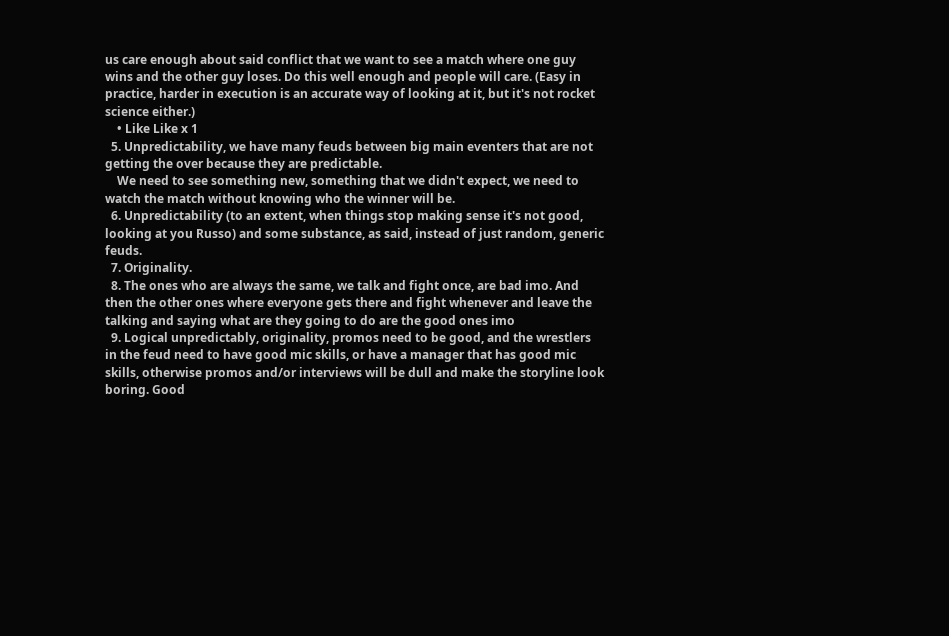us care enough about said conflict that we want to see a match where one guy wins and the other guy loses. Do this well enough and people will care. (Easy in practice, harder in execution is an accurate way of looking at it, but it's not rocket science either.)
    • Like Like x 1
  5. Unpredictability, we have many feuds between big main eventers that are not getting the over because they are predictable.
    We need to see something new, something that we didn't expect, we need to watch the match without knowing who the winner will be.
  6. Unpredictability (to an extent, when things stop making sense it's not good, looking at you Russo) and some substance, as said, instead of just random, generic feuds.
  7. Originality.
  8. The ones who are always the same, we talk and fight once, are bad imo. And then the other ones where everyone gets there and fight whenever and leave the talking and saying what are they going to do are the good ones imo
  9. Logical unpredictably, originality, promos need to be good, and the wrestlers in the feud need to have good mic skills, or have a manager that has good mic skills, otherwise promos and/or interviews will be dull and make the storyline look boring. Good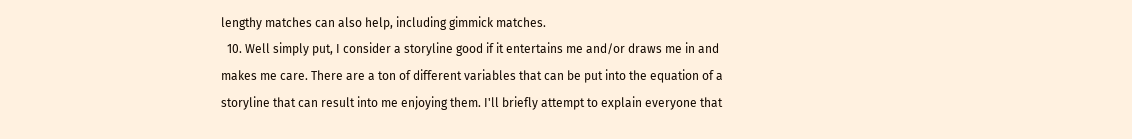lengthy matches can also help, including gimmick matches.
  10. Well simply put, I consider a storyline good if it entertains me and/or draws me in and makes me care. There are a ton of different variables that can be put into the equation of a storyline that can result into me enjoying them. I'll briefly attempt to explain everyone that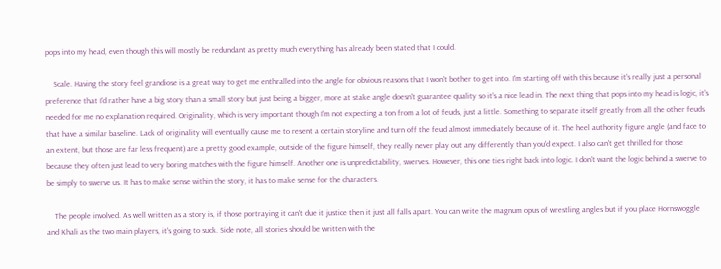pops into my head, even though this will mostly be redundant as pretty much everything has already been stated that I could.

    Scale. Having the story feel grandiose is a great way to get me enthralled into the angle for obvious reasons that I won't bother to get into. I'm starting off with this because it's really just a personal preference that I'd rather have a big story than a small story but just being a bigger, more at stake angle doesn't guarantee quality so it's a nice lead in. The next thing that pops into my head is logic, it's needed for me no explanation required. Originality, which is very important though I'm not expecting a ton from a lot of feuds, just a little. Something to separate itself greatly from all the other feuds that have a similar baseline. Lack of originality will eventually cause me to resent a certain storyline and turn off the feud almost immediately because of it. The heel authority figure angle (and face to an extent, but those are far less frequent) are a pretty good example, outside of the figure himself, they really never play out any differently than you'd expect. I also can't get thrilled for those because they often just lead to very boring matches with the figure himself. Another one is unpredictability, swerves. However, this one ties right back into logic. I don't want the logic behind a swerve to be simply to swerve us. It has to make sense within the story, it has to make sense for the characters.

    The people involved. As well written as a story is, if those portraying it can't due it justice then it just all falls apart. You can write the magnum opus of wrestling angles but if you place Hornswoggle and Khali as the two main players, it's going to suck. Side note, all stories should be written with the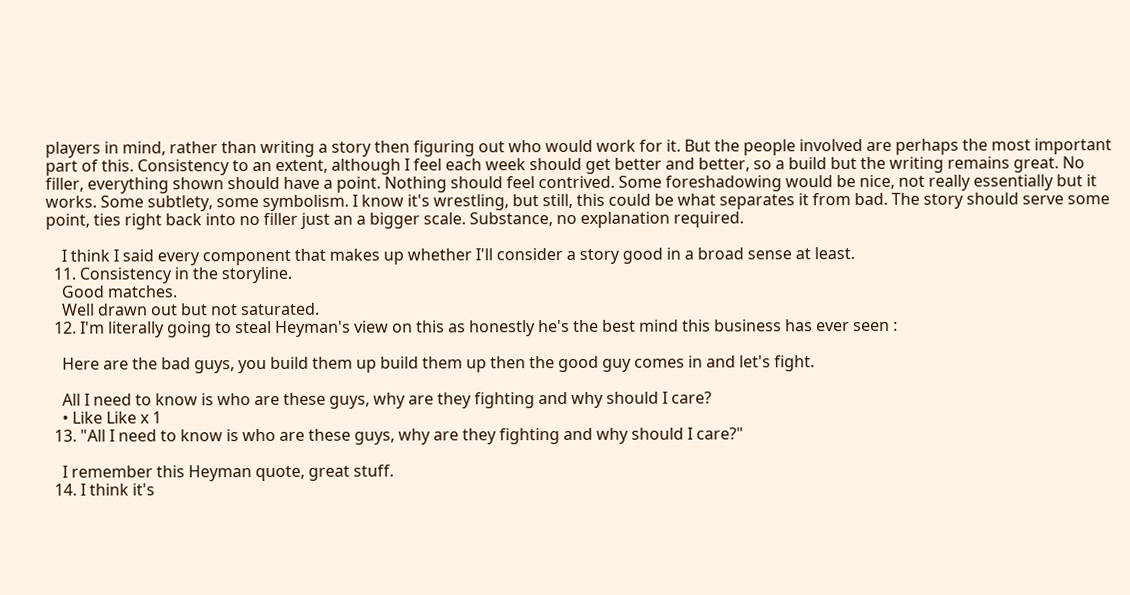players in mind, rather than writing a story then figuring out who would work for it. But the people involved are perhaps the most important part of this. Consistency to an extent, although I feel each week should get better and better, so a build but the writing remains great. No filler, everything shown should have a point. Nothing should feel contrived. Some foreshadowing would be nice, not really essentially but it works. Some subtlety, some symbolism. I know it's wrestling, but still, this could be what separates it from bad. The story should serve some point, ties right back into no filler just an a bigger scale. Substance, no explanation required.

    I think I said every component that makes up whether I'll consider a story good in a broad sense at least.
  11. Consistency in the storyline.
    Good matches.
    Well drawn out but not saturated.
  12. I'm literally going to steal Heyman's view on this as honestly he's the best mind this business has ever seen :

    Here are the bad guys, you build them up build them up then the good guy comes in and let's fight.

    All I need to know is who are these guys, why are they fighting and why should I care?
    • Like Like x 1
  13. "All I need to know is who are these guys, why are they fighting and why should I care?"

    I remember this Heyman quote, great stuff.
  14. I think it's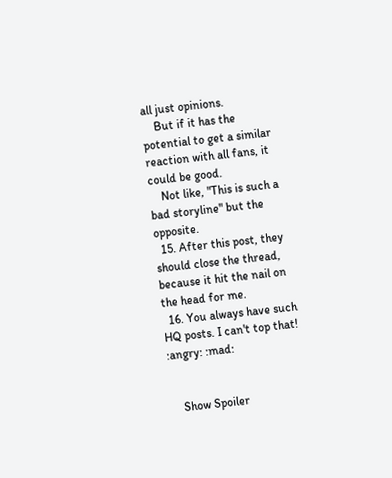all just opinions.
    But if it has the potential to get a similar reaction with all fans, it could be good.
    Not like, "This is such a bad storyline" but the opposite.
  15. After this post, they should close the thread, because it hit the nail on the head for me.
  16. You always have such HQ posts. I can't top that! :angry: :mad:


    Show Spoiler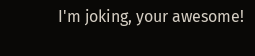I'm joking, your awesome!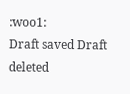:woo1:
Draft saved Draft deleted